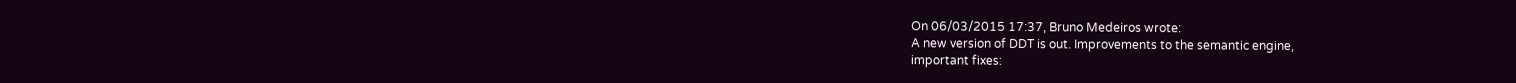On 06/03/2015 17:37, Bruno Medeiros wrote:
A new version of DDT is out. Improvements to the semantic engine,
important fixes: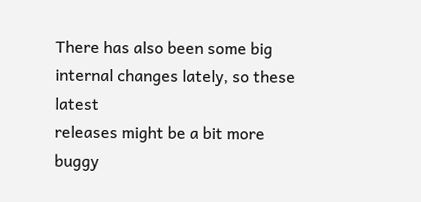There has also been some big internal changes lately, so these latest
releases might be a bit more buggy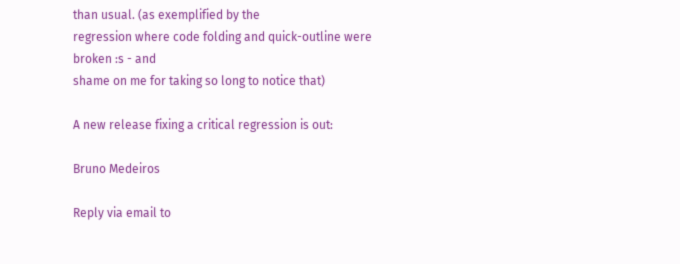than usual. (as exemplified by the
regression where code folding and quick-outline were broken :s - and
shame on me for taking so long to notice that)

A new release fixing a critical regression is out:

Bruno Medeiros

Reply via email to